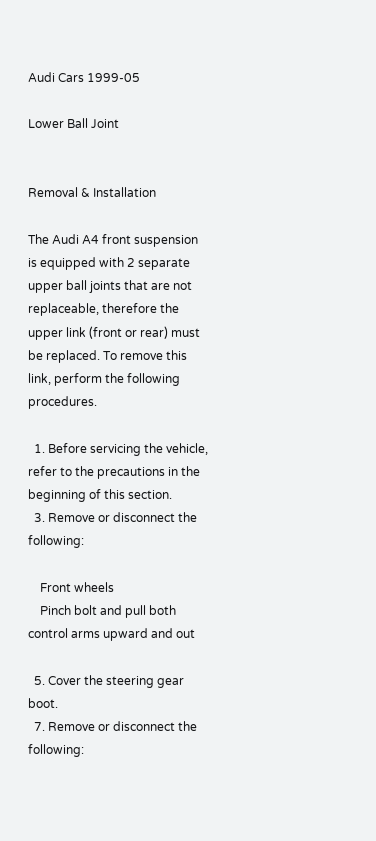Audi Cars 1999-05

Lower Ball Joint


Removal & Installation

The Audi A4 front suspension is equipped with 2 separate upper ball joints that are not replaceable, therefore the upper link (front or rear) must be replaced. To remove this link, perform the following procedures.

  1. Before servicing the vehicle, refer to the precautions in the beginning of this section.
  3. Remove or disconnect the following:

    Front wheels
    Pinch bolt and pull both control arms upward and out

  5. Cover the steering gear boot.
  7. Remove or disconnect the following: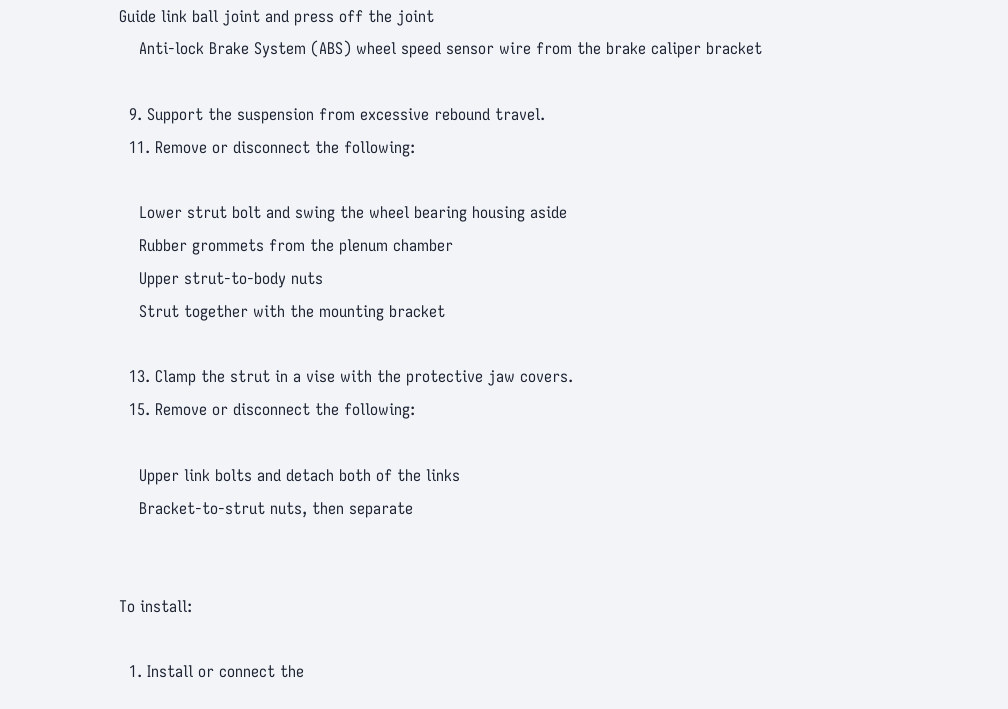Guide link ball joint and press off the joint
    Anti-lock Brake System (ABS) wheel speed sensor wire from the brake caliper bracket

  9. Support the suspension from excessive rebound travel.
  11. Remove or disconnect the following:

    Lower strut bolt and swing the wheel bearing housing aside
    Rubber grommets from the plenum chamber
    Upper strut-to-body nuts
    Strut together with the mounting bracket

  13. Clamp the strut in a vise with the protective jaw covers.
  15. Remove or disconnect the following:

    Upper link bolts and detach both of the links
    Bracket-to-strut nuts, then separate


To install:

  1. Install or connect the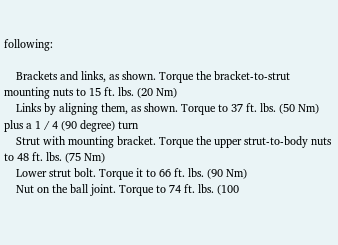following:

    Brackets and links, as shown. Torque the bracket-to-strut mounting nuts to 15 ft. lbs. (20 Nm)
    Links by aligning them, as shown. Torque to 37 ft. lbs. (50 Nm) plus a 1 / 4 (90 degree) turn
    Strut with mounting bracket. Torque the upper strut-to-body nuts to 48 ft. lbs. (75 Nm)
    Lower strut bolt. Torque it to 66 ft. lbs. (90 Nm)
    Nut on the ball joint. Torque to 74 ft. lbs. (100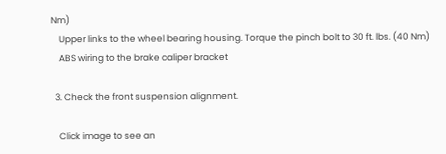Nm)
    Upper links to the wheel bearing housing. Torque the pinch bolt to 30 ft. lbs. (40 Nm)
    ABS wiring to the brake caliper bracket

  3. Check the front suspension alignment.

    Click image to see an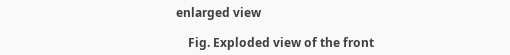enlarged view

    Fig. Exploded view of the front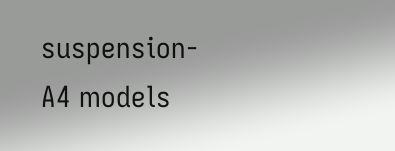suspension-A4 models